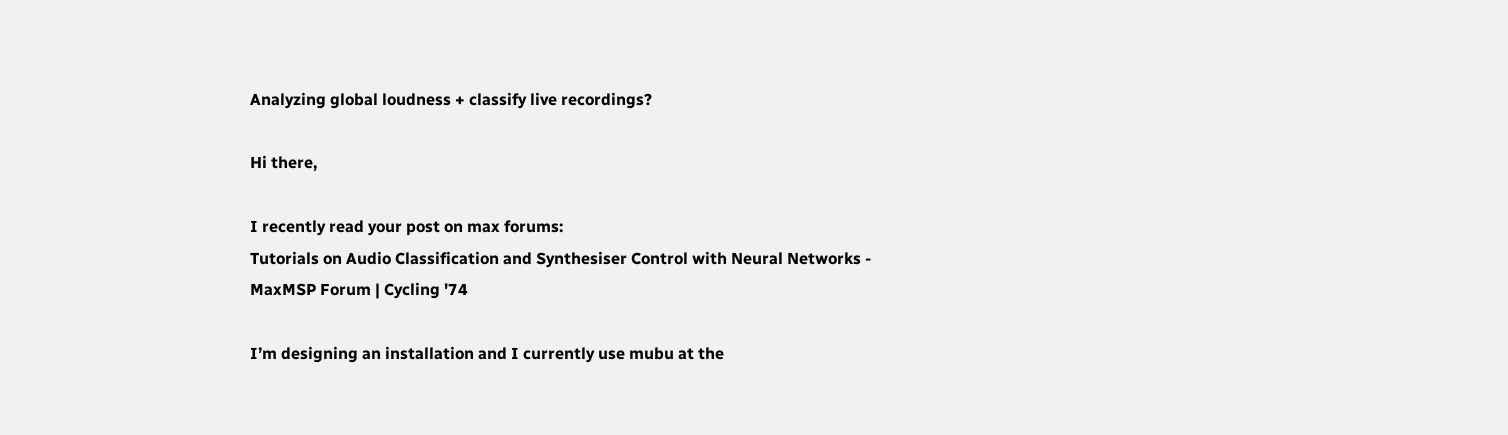Analyzing global loudness + classify live recordings?

Hi there,

I recently read your post on max forums:
Tutorials on Audio Classification and Synthesiser Control with Neural Networks - MaxMSP Forum | Cycling '74

I’m designing an installation and I currently use mubu at the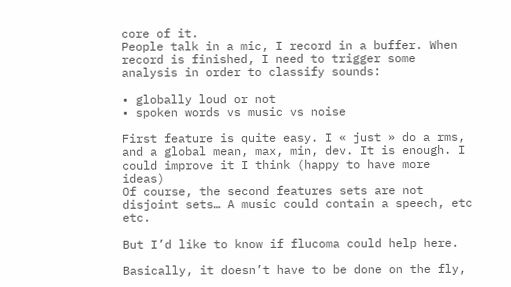core of it.
People talk in a mic, I record in a buffer. When record is finished, I need to trigger some analysis in order to classify sounds:

• globally loud or not
• spoken words vs music vs noise

First feature is quite easy. I « just » do a rms, and a global mean, max, min, dev. It is enough. I could improve it I think (happy to have more ideas)
Of course, the second features sets are not disjoint sets… A music could contain a speech, etc etc.

But I’d like to know if flucoma could help here.

Basically, it doesn’t have to be done on the fly,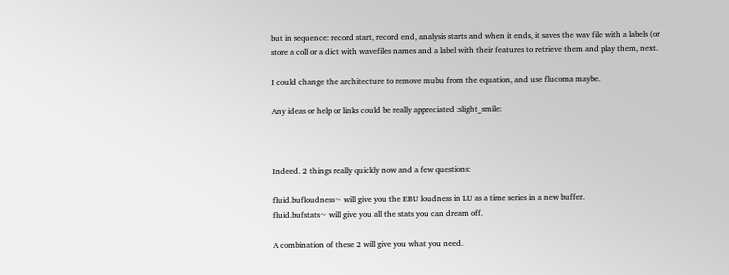but in sequence: record start, record end, analysis starts and when it ends, it saves the wav file with a labels (or store a coll or a dict with wavefiles names and a label with their features to retrieve them and play them, next.

I could change the architecture to remove mubu from the equation, and use flucoma maybe.

Any ideas or help or links could be really appreciated :slight_smile:



Indeed. 2 things really quickly now and a few questions:

fluid.bufloudness~ will give you the EBU loudness in LU as a time series in a new buffer.
fluid.bufstats~ will give you all the stats you can dream off.

A combination of these 2 will give you what you need.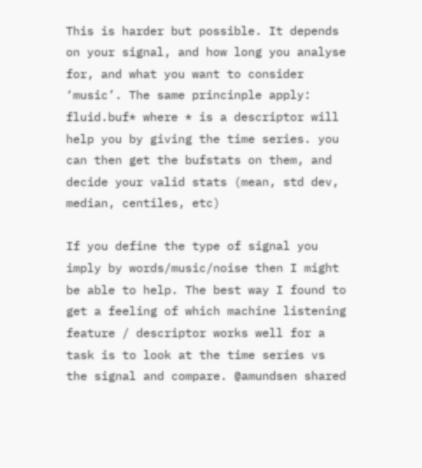This is harder but possible. It depends on your signal, and how long you analyse for, and what you want to consider ‘music’. The same princinple apply: fluid.buf* where * is a descriptor will help you by giving the time series. you can then get the bufstats on them, and decide your valid stats (mean, std dev, median, centiles, etc)

If you define the type of signal you imply by words/music/noise then I might be able to help. The best way I found to get a feeling of which machine listening feature / descriptor works well for a task is to look at the time series vs the signal and compare. @amundsen shared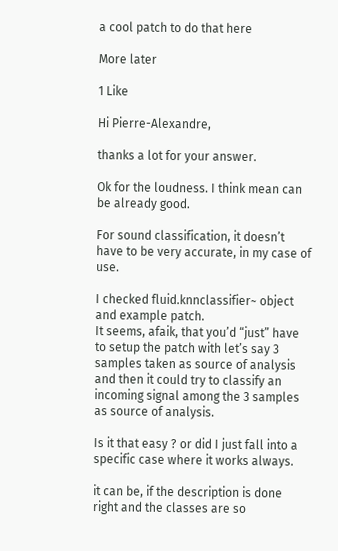a cool patch to do that here

More later

1 Like

Hi Pierre-Alexandre,

thanks a lot for your answer.

Ok for the loudness. I think mean can be already good.

For sound classification, it doesn’t have to be very accurate, in my case of use.

I checked fluid.knnclassifier~ object and example patch.
It seems, afaik, that you’d “just” have to setup the patch with let’s say 3 samples taken as source of analysis and then it could try to classify an incoming signal among the 3 samples as source of analysis.

Is it that easy ? or did I just fall into a specific case where it works always.

it can be, if the description is done right and the classes are so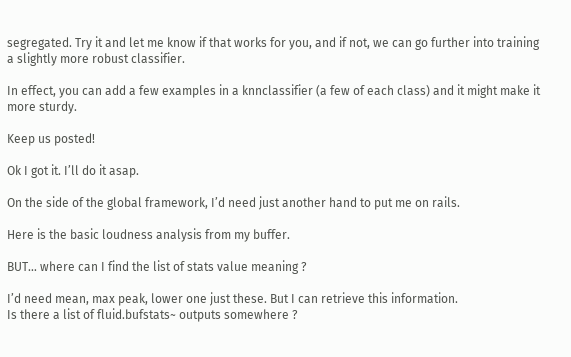segregated. Try it and let me know if that works for you, and if not, we can go further into training a slightly more robust classifier.

In effect, you can add a few examples in a knnclassifier (a few of each class) and it might make it more sturdy.

Keep us posted!

Ok I got it. I’ll do it asap.

On the side of the global framework, I’d need just another hand to put me on rails.

Here is the basic loudness analysis from my buffer.

BUT… where can I find the list of stats value meaning ?

I’d need mean, max peak, lower one just these. But I can retrieve this information.
Is there a list of fluid.bufstats~ outputs somewhere ?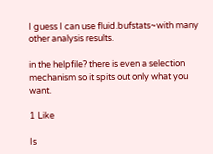I guess I can use fluid.bufstats~with many other analysis results.

in the helpfile? there is even a selection mechanism so it spits out only what you want.

1 Like

Is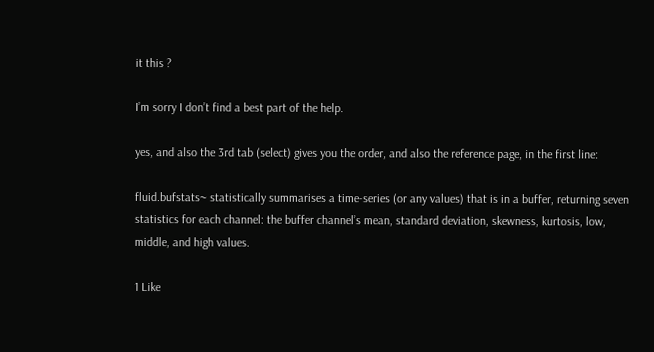it this ?

I’m sorry I don’t find a best part of the help.

yes, and also the 3rd tab (select) gives you the order, and also the reference page, in the first line:

fluid.bufstats~ statistically summarises a time-series (or any values) that is in a buffer, returning seven statistics for each channel: the buffer channel’s mean, standard deviation, skewness, kurtosis, low, middle, and high values.

1 Like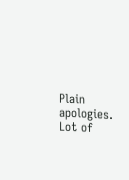Plain apologies.
Lot of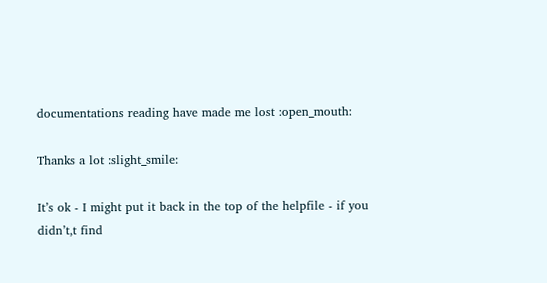documentations reading have made me lost :open_mouth:

Thanks a lot :slight_smile:

It’s ok - I might put it back in the top of the helpfile - if you didn’t,t find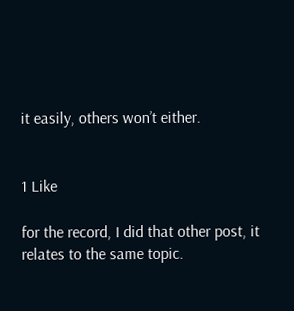it easily, others won’t either.


1 Like

for the record, I did that other post, it relates to the same topic.